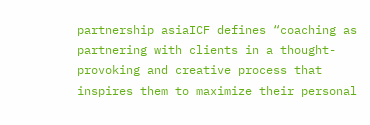partnership asiaICF defines “coaching as partnering with clients in a thought-provoking and creative process that inspires them to maximize their personal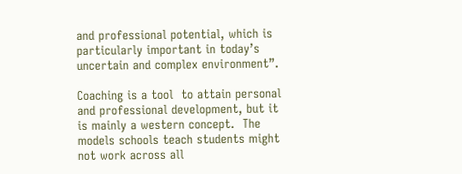and professional potential, which is particularly important in today’s uncertain and complex environment”.

Coaching is a tool  to attain personal and professional development, but it is mainly a western concept.  The models schools teach students might not work across all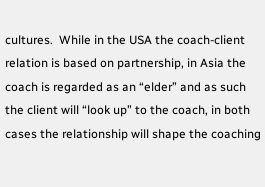cultures.  While in the USA the coach-client relation is based on partnership, in Asia the coach is regarded as an “elder” and as such the client will “look up” to the coach, in both cases the relationship will shape the coaching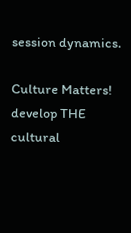session dynamics.

Culture Matters!  develop THE cultural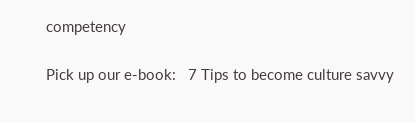competency

Pick up our e-book:   7 Tips to become culture savvy